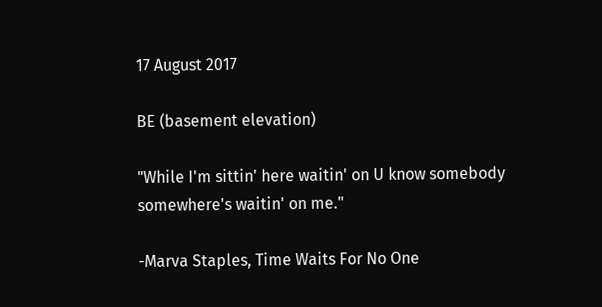17 August 2017

BE (basement elevation)

"While I'm sittin' here waitin' on U know somebody somewhere's waitin' on me."

-Marva Staples, Time Waits For No One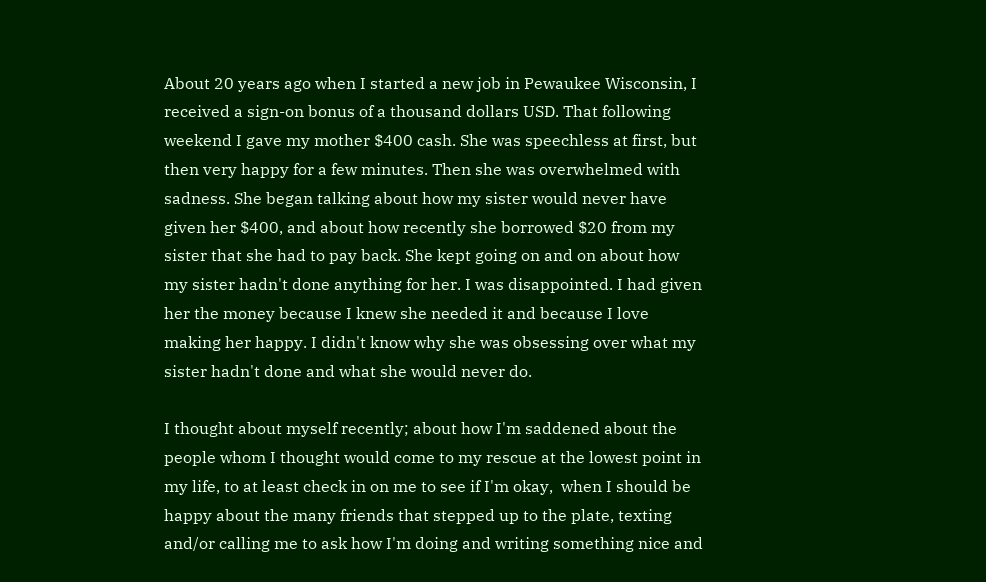About 20 years ago when I started a new job in Pewaukee Wisconsin, I received a sign-on bonus of a thousand dollars USD. That following weekend I gave my mother $400 cash. She was speechless at first, but then very happy for a few minutes. Then she was overwhelmed with sadness. She began talking about how my sister would never have given her $400, and about how recently she borrowed $20 from my sister that she had to pay back. She kept going on and on about how my sister hadn't done anything for her. I was disappointed. I had given her the money because I knew she needed it and because I love making her happy. I didn't know why she was obsessing over what my sister hadn't done and what she would never do.

I thought about myself recently; about how I'm saddened about the people whom I thought would come to my rescue at the lowest point in my life, to at least check in on me to see if I'm okay,  when I should be happy about the many friends that stepped up to the plate, texting and/or calling me to ask how I'm doing and writing something nice and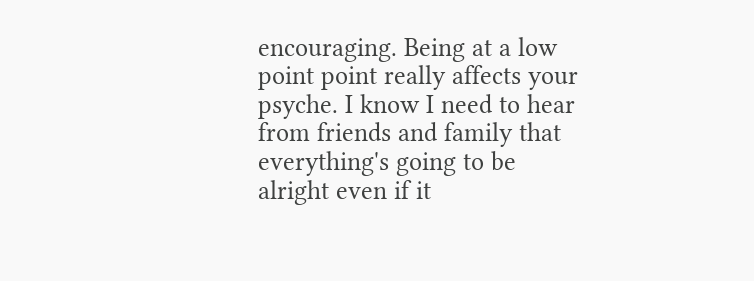encouraging. Being at a low point point really affects your psyche. I know I need to hear from friends and family that everything's going to be alright even if it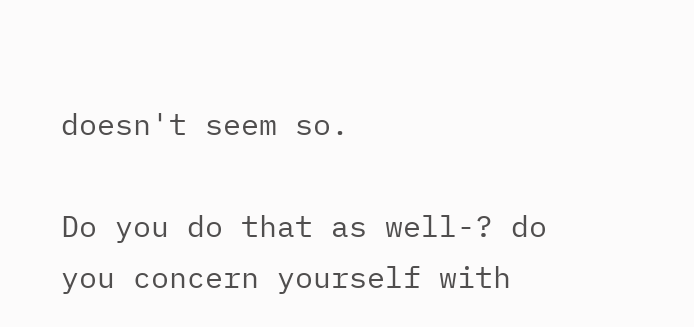doesn't seem so.

Do you do that as well-? do you concern yourself with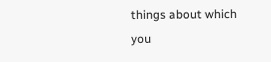things about which you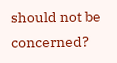should not be concerned?